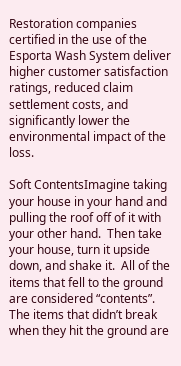Restoration companies certified in the use of the Esporta Wash System deliver higher customer satisfaction ratings, reduced claim settlement costs, and significantly lower the environmental impact of the loss.

Soft ContentsImagine taking your house in your hand and pulling the roof off of it with your other hand.  Then take your house, turn it upside down, and shake it.  All of the items that fell to the ground are considered “contents”.  The items that didn’t break when they hit the ground are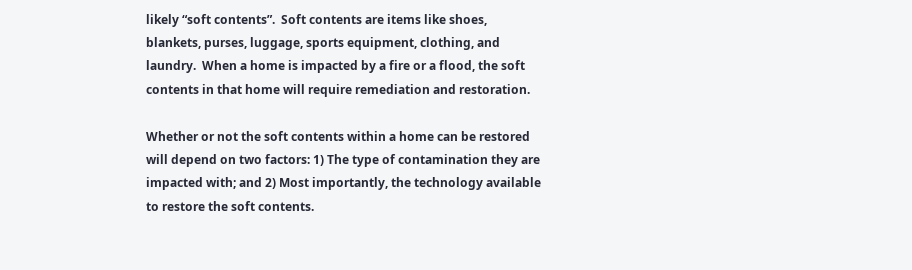likely “soft contents”.  Soft contents are items like shoes, blankets, purses, luggage, sports equipment, clothing, and laundry.  When a home is impacted by a fire or a flood, the soft contents in that home will require remediation and restoration.

Whether or not the soft contents within a home can be restored will depend on two factors: 1) The type of contamination they are impacted with; and 2) Most importantly, the technology available to restore the soft contents.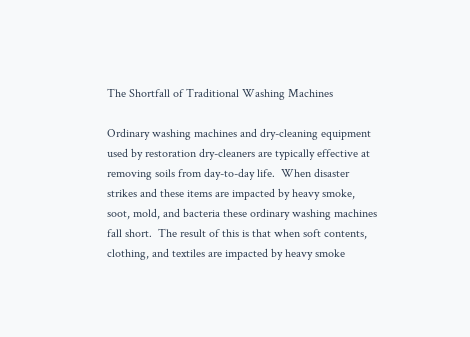The Shortfall of Traditional Washing Machines

Ordinary washing machines and dry-cleaning equipment used by restoration dry-cleaners are typically effective at removing soils from day-to-day life.  When disaster strikes and these items are impacted by heavy smoke, soot, mold, and bacteria these ordinary washing machines fall short.  The result of this is that when soft contents, clothing, and textiles are impacted by heavy smoke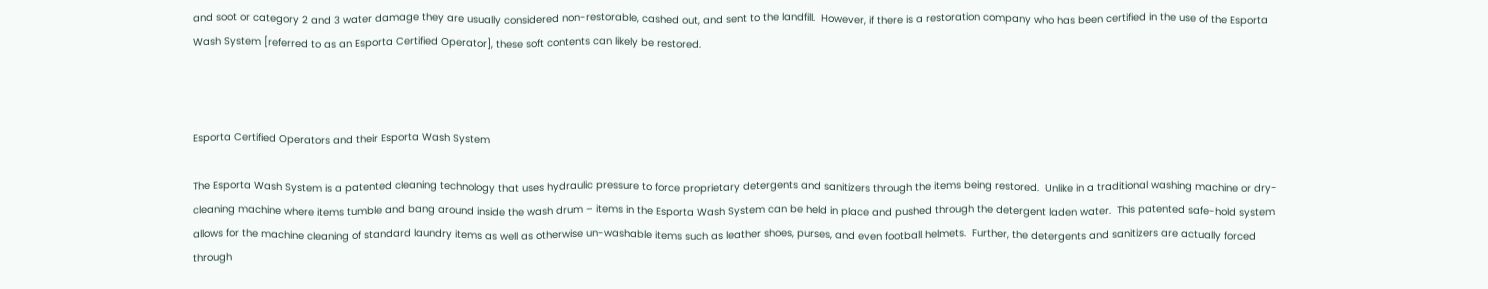and soot or category 2 and 3 water damage they are usually considered non-restorable, cashed out, and sent to the landfill.  However, if there is a restoration company who has been certified in the use of the Esporta Wash System [referred to as an Esporta Certified Operator], these soft contents can likely be restored.



Esporta Certified Operators and their Esporta Wash System

The Esporta Wash System is a patented cleaning technology that uses hydraulic pressure to force proprietary detergents and sanitizers through the items being restored.  Unlike in a traditional washing machine or dry-cleaning machine where items tumble and bang around inside the wash drum – items in the Esporta Wash System can be held in place and pushed through the detergent laden water.  This patented safe-hold system allows for the machine cleaning of standard laundry items as well as otherwise un-washable items such as leather shoes, purses, and even football helmets.  Further, the detergents and sanitizers are actually forced through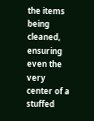the items being cleaned, ensuring even the very center of a stuffed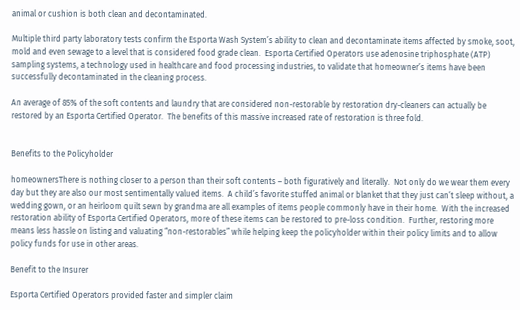animal or cushion is both clean and decontaminated.

Multiple third party laboratory tests confirm the Esporta Wash System’s ability to clean and decontaminate items affected by smoke, soot, mold and even sewage to a level that is considered food grade clean.  Esporta Certified Operators use adenosine triphosphate (ATP) sampling systems, a technology used in healthcare and food processing industries, to validate that homeowner’s items have been successfully decontaminated in the cleaning process.

An average of 85% of the soft contents and laundry that are considered non-restorable by restoration dry-cleaners can actually be restored by an Esporta Certified Operator.  The benefits of this massive increased rate of restoration is three fold.


Benefits to the Policyholder

homeownersThere is nothing closer to a person than their soft contents – both figuratively and literally.  Not only do we wear them every day but they are also our most sentimentally valued items.  A child’s favorite stuffed animal or blanket that they just can’t sleep without, a wedding gown, or an heirloom quilt sewn by grandma are all examples of items people commonly have in their home.  With the increased restoration ability of Esporta Certified Operators, more of these items can be restored to pre-loss condition.  Further, restoring more means less hassle on listing and valuating “non-restorables” while helping keep the policyholder within their policy limits and to allow policy funds for use in other areas.

Benefit to the Insurer

Esporta Certified Operators provided faster and simpler claim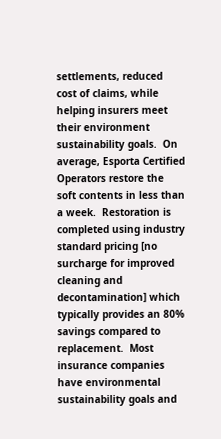settlements, reduced cost of claims, while helping insurers meet their environment sustainability goals.  On average, Esporta Certified Operators restore the soft contents in less than a week.  Restoration is completed using industry standard pricing [no surcharge for improved cleaning and decontamination] which typically provides an 80% savings compared to replacement.  Most insurance companies have environmental sustainability goals and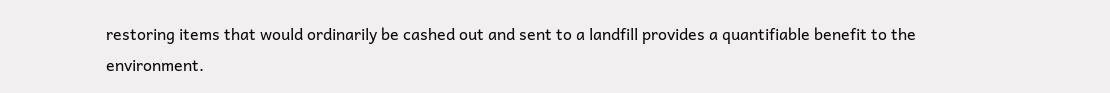restoring items that would ordinarily be cashed out and sent to a landfill provides a quantifiable benefit to the environment.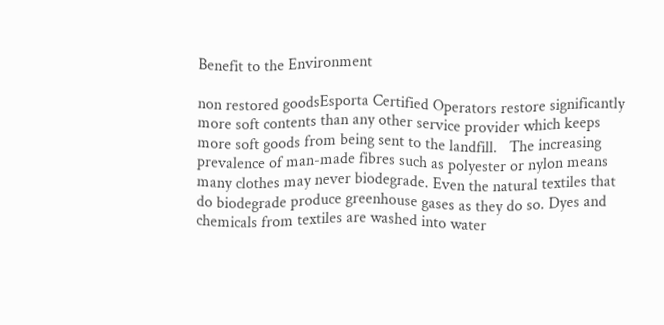Benefit to the Environment

non restored goodsEsporta Certified Operators restore significantly more soft contents than any other service provider which keeps more soft goods from being sent to the landfill.   The increasing prevalence of man-made fibres such as polyester or nylon means many clothes may never biodegrade. Even the natural textiles that do biodegrade produce greenhouse gases as they do so. Dyes and chemicals from textiles are washed into water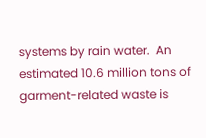systems by rain water.  An estimated 10.6 million tons of garment-related waste is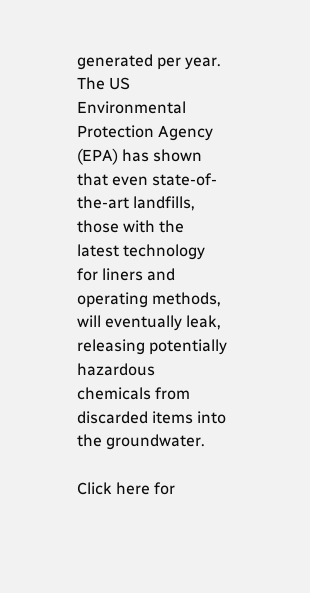generated per year.  The US Environmental Protection Agency (EPA) has shown that even state-of-the-art landfills, those with the latest technology for liners and operating methods, will eventually leak, releasing potentially hazardous chemicals from discarded items into the groundwater.

Click here for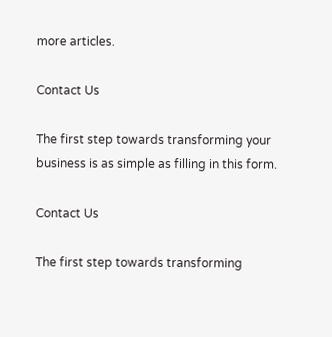more articles.

Contact Us

The first step towards transforming your business is as simple as filling in this form.

Contact Us

The first step towards transforming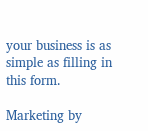your business is as simple as filling in this form.

Marketing by